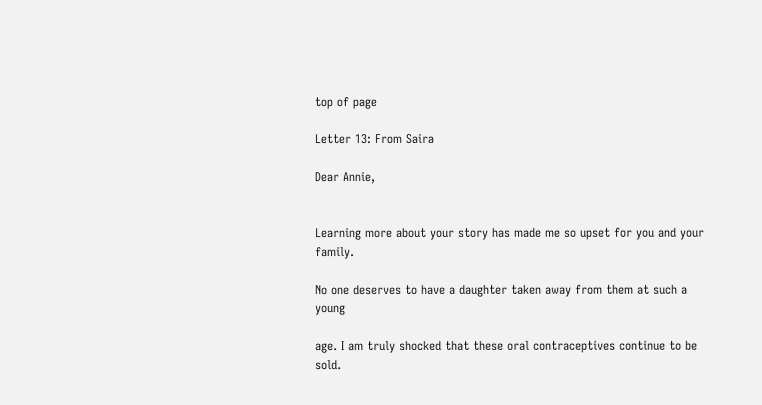top of page

Letter 13: From Saira

Dear Annie,


Learning more about your story has made me so upset for you and your family.

No one deserves to have a daughter taken away from them at such a young

age. I am truly shocked that these oral contraceptives continue to be sold.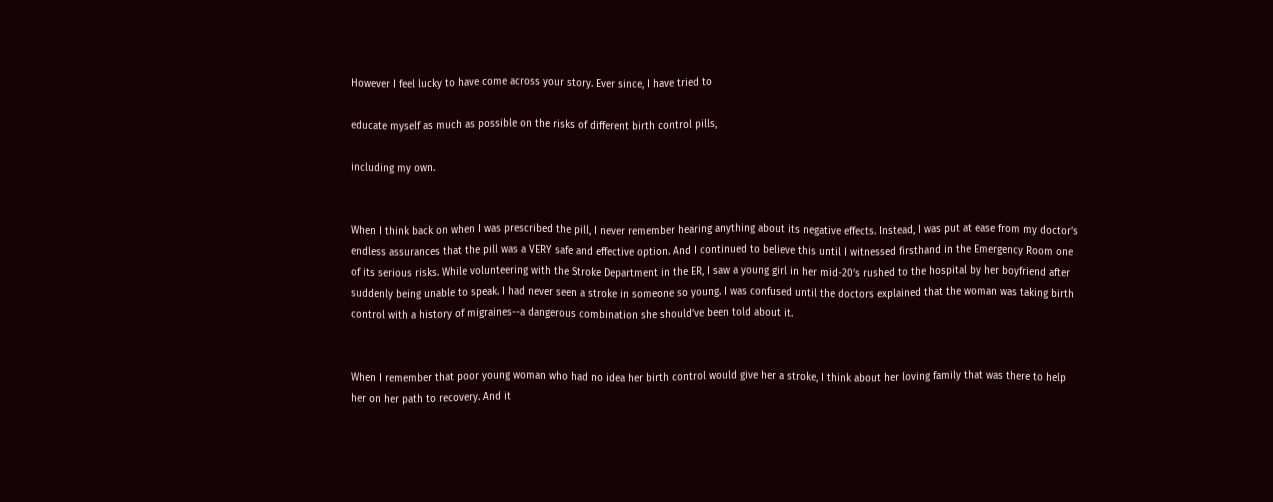However I feel lucky to have come across your story. Ever since, I have tried to

educate myself as much as possible on the risks of different birth control pills,

including my own.


When I think back on when I was prescribed the pill, I never remember hearing anything about its negative effects. Instead, I was put at ease from my doctor’s endless assurances that the pill was a VERY safe and effective option. And I continued to believe this until I witnessed firsthand in the Emergency Room one of its serious risks. While volunteering with the Stroke Department in the ER, I saw a young girl in her mid-20’s rushed to the hospital by her boyfriend after suddenly being unable to speak. I had never seen a stroke in someone so young. I was confused until the doctors explained that the woman was taking birth control with a history of migraines--a dangerous combination she should’ve been told about it.


When I remember that poor young woman who had no idea her birth control would give her a stroke, I think about her loving family that was there to help her on her path to recovery. And it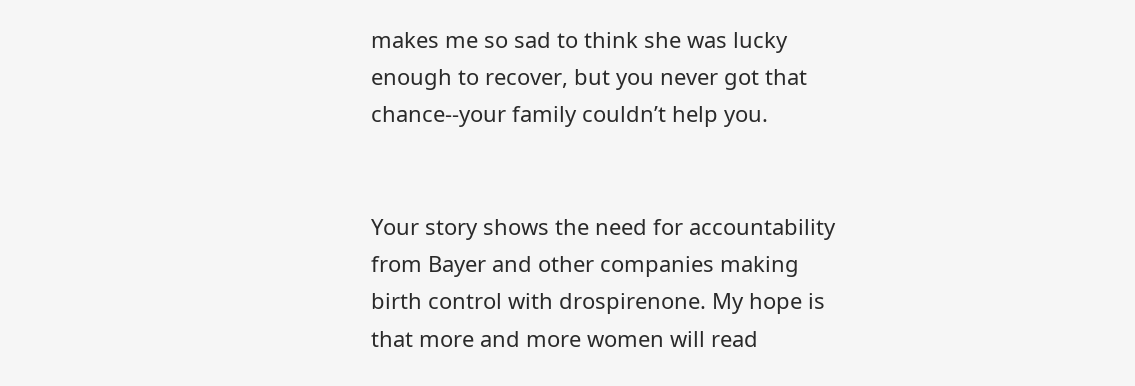makes me so sad to think she was lucky enough to recover, but you never got that chance--your family couldn’t help you.


Your story shows the need for accountability from Bayer and other companies making birth control with drospirenone. My hope is that more and more women will read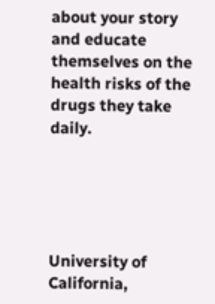about your story and educate themselves on the health risks of the drugs they take daily.





University of California,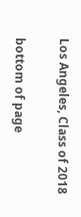Los Angeles, Class of 2018

bottom of page